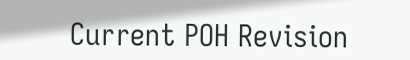Current POH Revision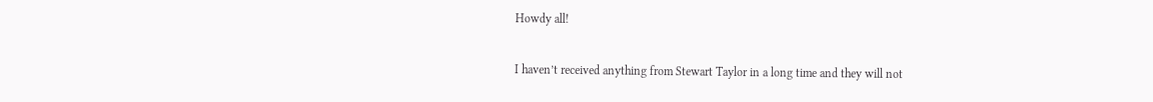Howdy all!

I haven’t received anything from Stewart Taylor in a long time and they will not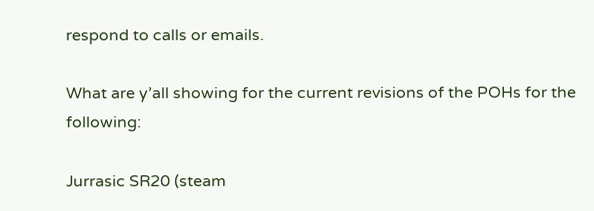respond to calls or emails.

What are y’all showing for the current revisions of the POHs for the following:

Jurrasic SR20 (steam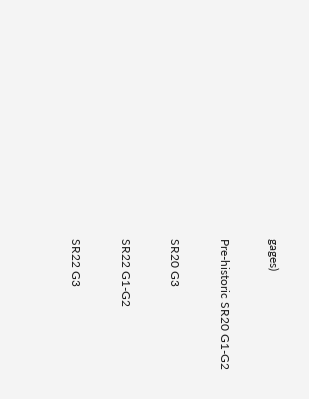gages)

Pre-historic SR20 G1-G2

SR20 G3

SR22 G1-G2

SR22 G3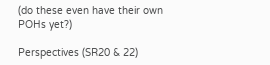(do these even have their own POHs yet?)

Perspectives (SR20 & 22)